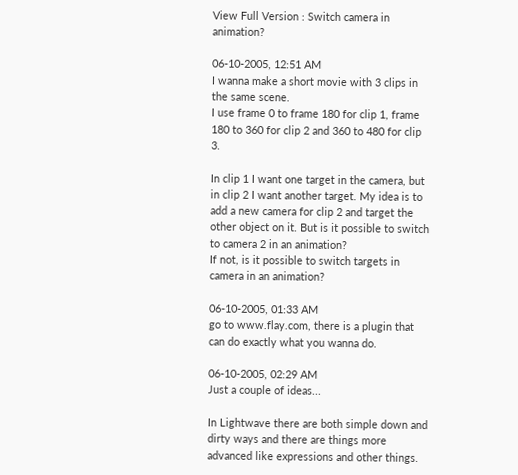View Full Version : Switch camera in animation?

06-10-2005, 12:51 AM
I wanna make a short movie with 3 clips in the same scene.
I use frame 0 to frame 180 for clip 1, frame 180 to 360 for clip 2 and 360 to 480 for clip 3.

In clip 1 I want one target in the camera, but in clip 2 I want another target. My idea is to add a new camera for clip 2 and target the other object on it. But is it possible to switch to camera 2 in an animation?
If not, is it possible to switch targets in camera in an animation?

06-10-2005, 01:33 AM
go to www.flay.com, there is a plugin that can do exactly what you wanna do.

06-10-2005, 02:29 AM
Just a couple of ideas...

In Lightwave there are both simple down and dirty ways and there are things more advanced like expressions and other things.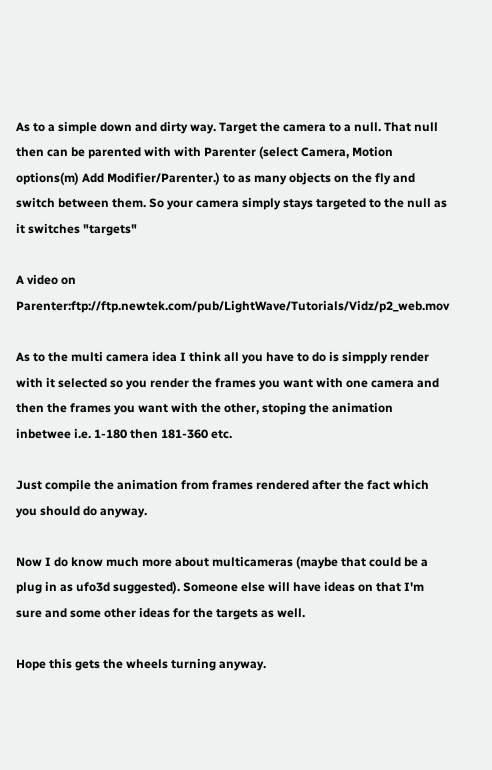As to a simple down and dirty way. Target the camera to a null. That null then can be parented with with Parenter (select Camera, Motion options(m) Add Modifier/Parenter.) to as many objects on the fly and switch between them. So your camera simply stays targeted to the null as it switches "targets"

A video on Parenter:ftp://ftp.newtek.com/pub/LightWave/Tutorials/Vidz/p2_web.mov

As to the multi camera idea I think all you have to do is simpply render with it selected so you render the frames you want with one camera and then the frames you want with the other, stoping the animation inbetwee i.e. 1-180 then 181-360 etc.

Just compile the animation from frames rendered after the fact which you should do anyway.

Now I do know much more about multicameras (maybe that could be a plug in as ufo3d suggested). Someone else will have ideas on that I'm sure and some other ideas for the targets as well.

Hope this gets the wheels turning anyway.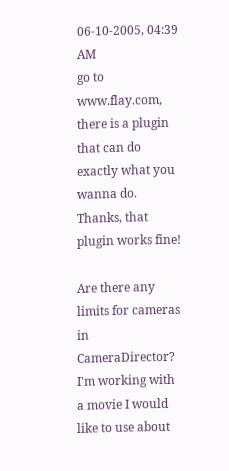06-10-2005, 04:39 AM
go to www.flay.com, there is a plugin that can do exactly what you wanna do.
Thanks, that plugin works fine!

Are there any limits for cameras in CameraDirector?
I'm working with a movie I would like to use about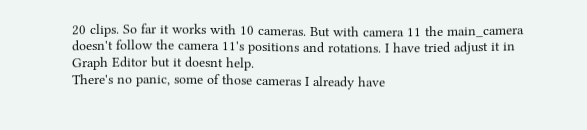20 clips. So far it works with 10 cameras. But with camera 11 the main_camera doesn't follow the camera 11's positions and rotations. I have tried adjust it in Graph Editor but it doesnt help.
There's no panic, some of those cameras I already have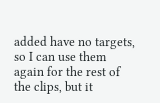added have no targets, so I can use them again for the rest of the clips, but it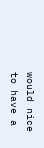would nice to have a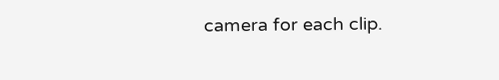camera for each clip.